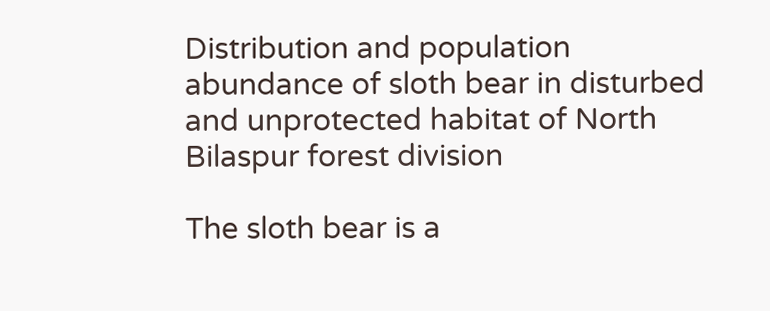Distribution and population abundance of sloth bear in disturbed and unprotected habitat of North Bilaspur forest division

The sloth bear is a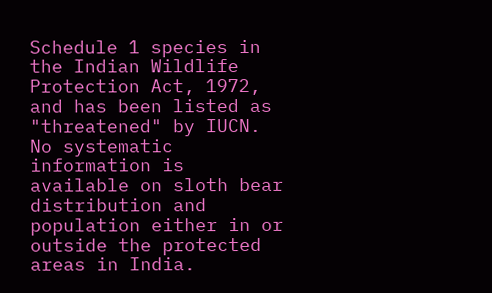Schedule 1 species in the Indian Wildlife Protection Act, 1972, and has been listed as "threatened" by IUCN. No systematic information is available on sloth bear distribution and population either in or outside the protected areas in India.